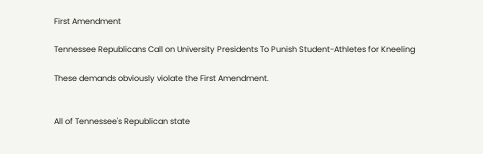First Amendment

Tennessee Republicans Call on University Presidents To Punish Student-Athletes for Kneeling

These demands obviously violate the First Amendment.


All of Tennessee's Republican state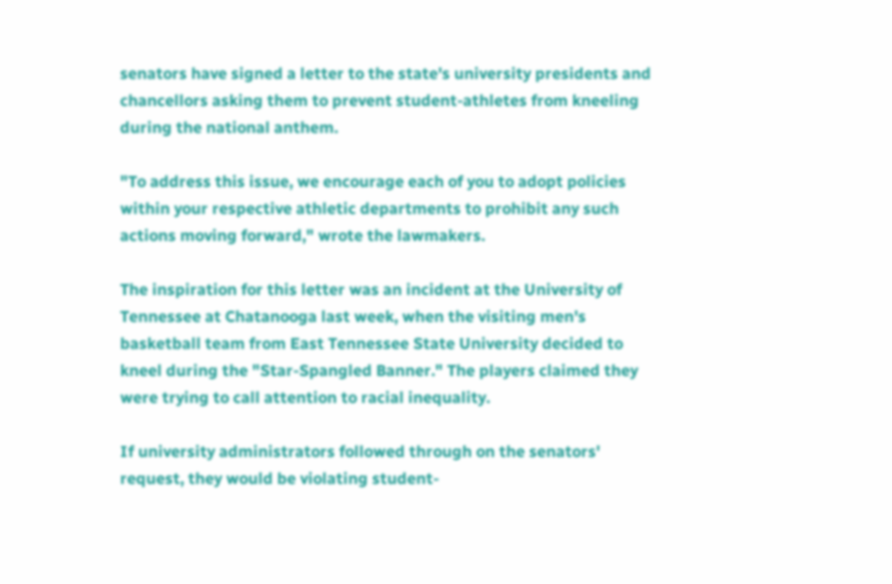senators have signed a letter to the state's university presidents and chancellors asking them to prevent student-athletes from kneeling during the national anthem.

"To address this issue, we encourage each of you to adopt policies within your respective athletic departments to prohibit any such actions moving forward," wrote the lawmakers.

The inspiration for this letter was an incident at the University of Tennessee at Chatanooga last week, when the visiting men's basketball team from East Tennessee State University decided to kneel during the "Star-Spangled Banner." The players claimed they were trying to call attention to racial inequality.

If university administrators followed through on the senators' request, they would be violating student-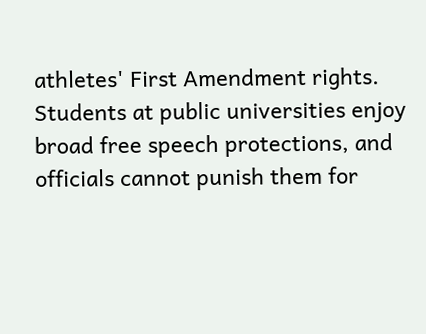athletes' First Amendment rights. Students at public universities enjoy broad free speech protections, and officials cannot punish them for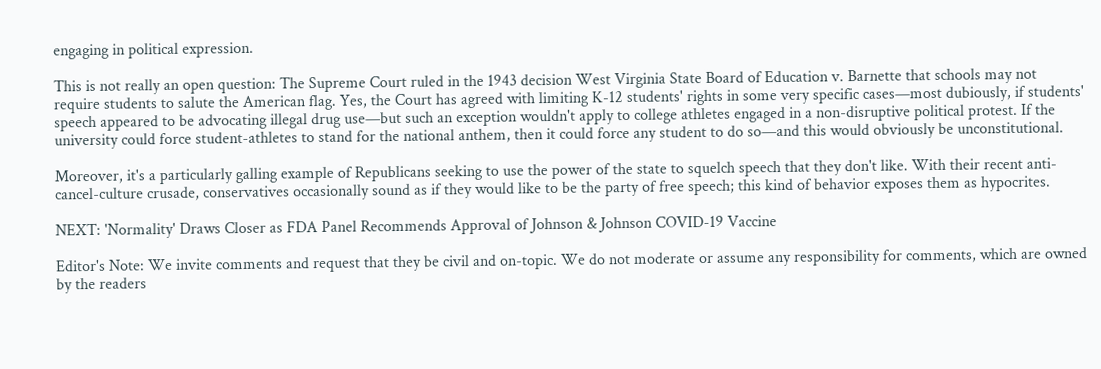engaging in political expression.

This is not really an open question: The Supreme Court ruled in the 1943 decision West Virginia State Board of Education v. Barnette that schools may not require students to salute the American flag. Yes, the Court has agreed with limiting K-12 students' rights in some very specific cases—most dubiously, if students' speech appeared to be advocating illegal drug use—but such an exception wouldn't apply to college athletes engaged in a non-disruptive political protest. If the university could force student-athletes to stand for the national anthem, then it could force any student to do so—and this would obviously be unconstitutional.

Moreover, it's a particularly galling example of Republicans seeking to use the power of the state to squelch speech that they don't like. With their recent anti-cancel-culture crusade, conservatives occasionally sound as if they would like to be the party of free speech; this kind of behavior exposes them as hypocrites.

NEXT: 'Normality' Draws Closer as FDA Panel Recommends Approval of Johnson & Johnson COVID-19 Vaccine

Editor's Note: We invite comments and request that they be civil and on-topic. We do not moderate or assume any responsibility for comments, which are owned by the readers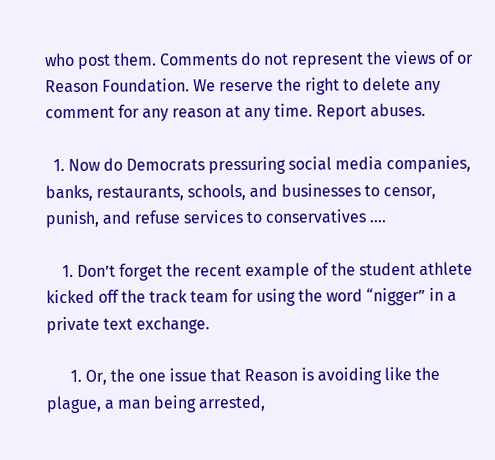who post them. Comments do not represent the views of or Reason Foundation. We reserve the right to delete any comment for any reason at any time. Report abuses.

  1. Now do Democrats pressuring social media companies, banks, restaurants, schools, and businesses to censor, punish, and refuse services to conservatives ….

    1. Don’t forget the recent example of the student athlete kicked off the track team for using the word “nigger” in a private text exchange.

      1. Or, the one issue that Reason is avoiding like the plague, a man being arrested,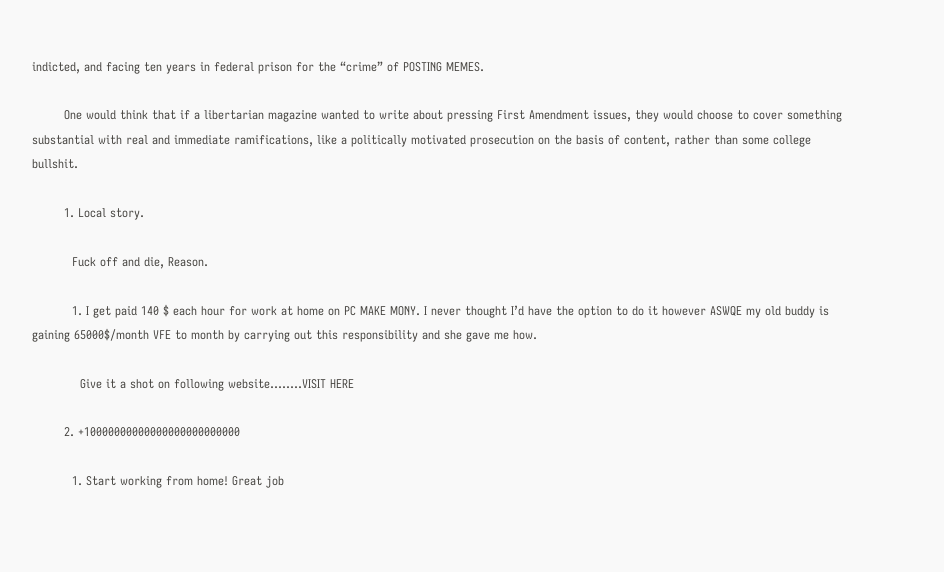indicted, and facing ten years in federal prison for the “crime” of POSTING MEMES.

        One would think that if a libertarian magazine wanted to write about pressing First Amendment issues, they would choose to cover something substantial with real and immediate ramifications, like a politically motivated prosecution on the basis of content, rather than some college bullshit.

        1. Local story.

          Fuck off and die, Reason.

          1. I get paid 140 $ each hour for work at home on PC MAKE MONY. I never thought I’d have the option to do it however ASWQE my old buddy is gaining 65000$/month VFE to month by carrying out this responsibility and she gave me how.

            Give it a shot on following website……..VISIT HERE

        2. +10000000000000000000000000

          1. Start working from home! Great job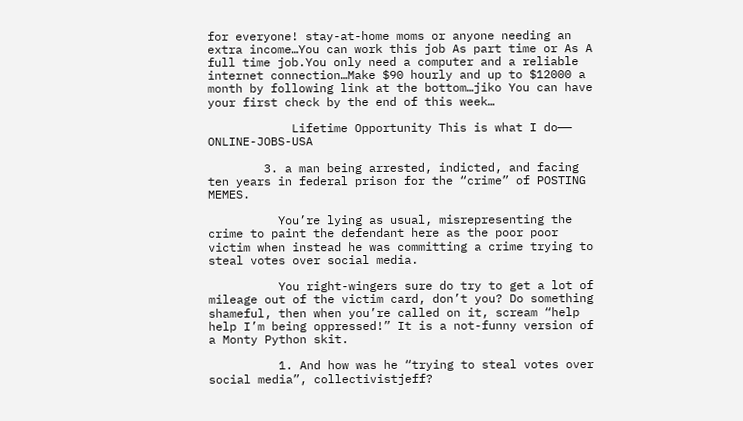for everyone! stay-at-home moms or anyone needing an extra income…You can work this job As part time or As A full time job.You only need a computer and a reliable internet connection…Make $90 hourly and up to $12000 a month by following link at the bottom…jiko You can have your first check by the end of this week…

            Lifetime Opportunity This is what I do—— ONLINE-JOBS-USA

        3. a man being arrested, indicted, and facing ten years in federal prison for the “crime” of POSTING MEMES.

          You’re lying as usual, misrepresenting the crime to paint the defendant here as the poor poor victim when instead he was committing a crime trying to steal votes over social media.

          You right-wingers sure do try to get a lot of mileage out of the victim card, don’t you? Do something shameful, then when you’re called on it, scream “help help I’m being oppressed!” It is a not-funny version of a Monty Python skit.

          1. And how was he “trying to steal votes over social media”, collectivistjeff?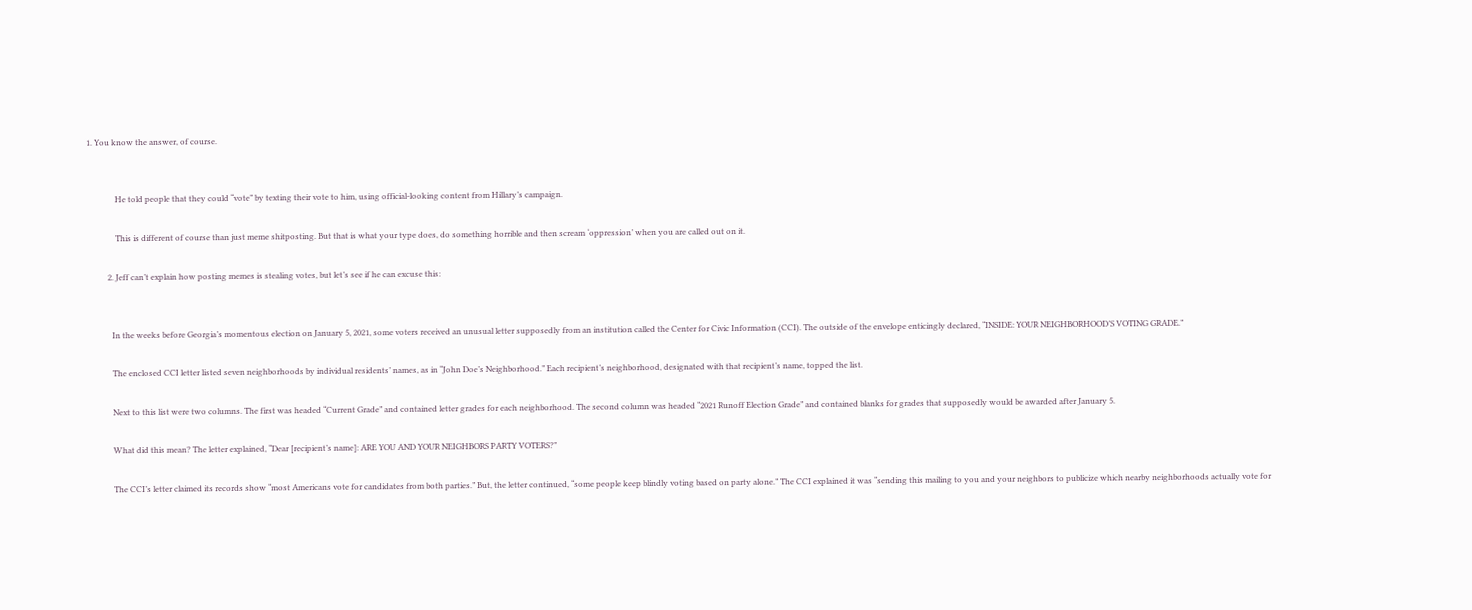1. You know the answer, of course.


              He told people that they could “vote” by texting their vote to him, using official-looking content from Hillary’s campaign.

              This is different of course than just meme shitposting. But that is what your type does, do something horrible and then scream ‘oppression’ when you are called out on it.

          2. Jeff can’t explain how posting memes is stealing votes, but let’s see if he can excuse this:


            In the weeks before Georgia’s momentous election on January 5, 2021, some voters received an unusual letter supposedly from an institution called the Center for Civic Information (CCI). The outside of the envelope enticingly declared, “INSIDE: YOUR NEIGHBORHOOD’S VOTING GRADE.”

            The enclosed CCI letter listed seven neighborhoods by individual residents’ names, as in “John Doe’s Neighborhood.” Each recipient’s neighborhood, designated with that recipient’s name, topped the list.

            Next to this list were two columns. The first was headed “Current Grade” and contained letter grades for each neighborhood. The second column was headed “2021 Runoff Election Grade” and contained blanks for grades that supposedly would be awarded after January 5.

            What did this mean? The letter explained, “Dear [recipient’s name]: ARE YOU AND YOUR NEIGHBORS PARTY VOTERS?”

            The CCI’s letter claimed its records show “most Americans vote for candidates from both parties.” But, the letter continued, “some people keep blindly voting based on party alone.” The CCI explained it was “sending this mailing to you and your neighbors to publicize which nearby neighborhoods actually vote for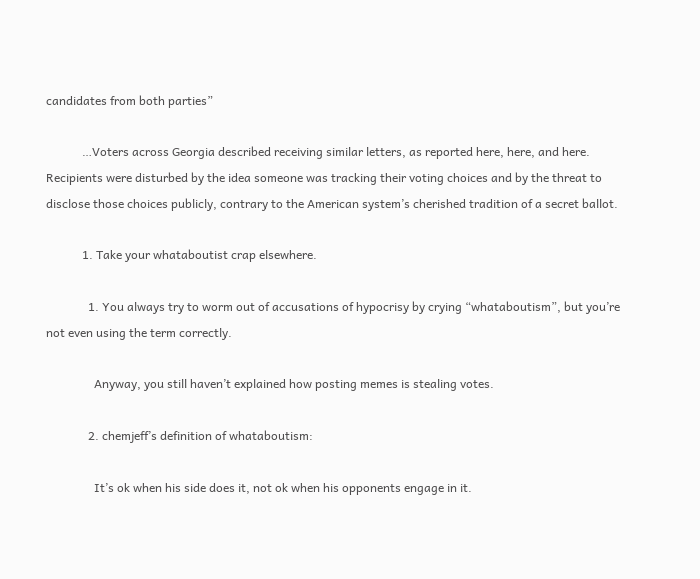candidates from both parties”

            …Voters across Georgia described receiving similar letters, as reported here, here, and here. Recipients were disturbed by the idea someone was tracking their voting choices and by the threat to disclose those choices publicly, contrary to the American system’s cherished tradition of a secret ballot.

            1. Take your whataboutist crap elsewhere.

              1. You always try to worm out of accusations of hypocrisy by crying “whataboutism”, but you’re not even using the term correctly.

                Anyway, you still haven’t explained how posting memes is stealing votes.

              2. chemjeff’s definition of whataboutism:

                It’s ok when his side does it, not ok when his opponents engage in it.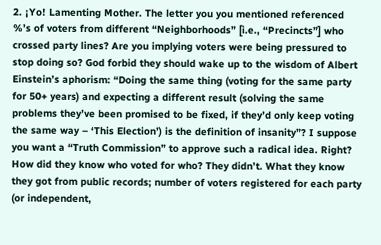2. ¡Yo! Lamenting Mother. The letter you you mentioned referenced %’s of voters from different “Neighborhoods” [i.e., “Precincts”] who crossed party lines? Are you implying voters were being pressured to stop doing so? God forbid they should wake up to the wisdom of Albert Einstein’s aphorism: “Doing the same thing (voting for the same party for 50+ years) and expecting a different result (solving the same problems they’ve been promised to be fixed, if they’d only keep voting the same way – ‘This Election’) is the definition of insanity”? I suppose you want a “Truth Commission” to approve such a radical idea. Right? How did they know who voted for who? They didn’t. What they know they got from public records; number of voters registered for each party (or independent,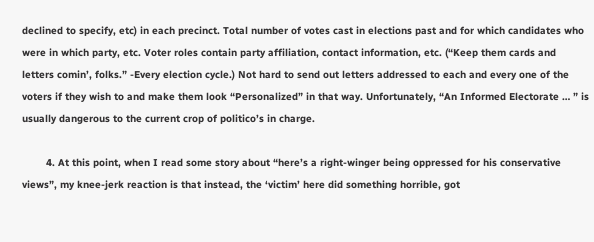declined to specify, etc) in each precinct. Total number of votes cast in elections past and for which candidates who were in which party, etc. Voter roles contain party affiliation, contact information, etc. (“Keep them cards and letters comin’, folks.” -Every election cycle.) Not hard to send out letters addressed to each and every one of the voters if they wish to and make them look “Personalized” in that way. Unfortunately, “An Informed Electorate … ” is usually dangerous to the current crop of politico’s in charge.

        4. At this point, when I read some story about “here’s a right-winger being oppressed for his conservative views”, my knee-jerk reaction is that instead, the ‘victim’ here did something horrible, got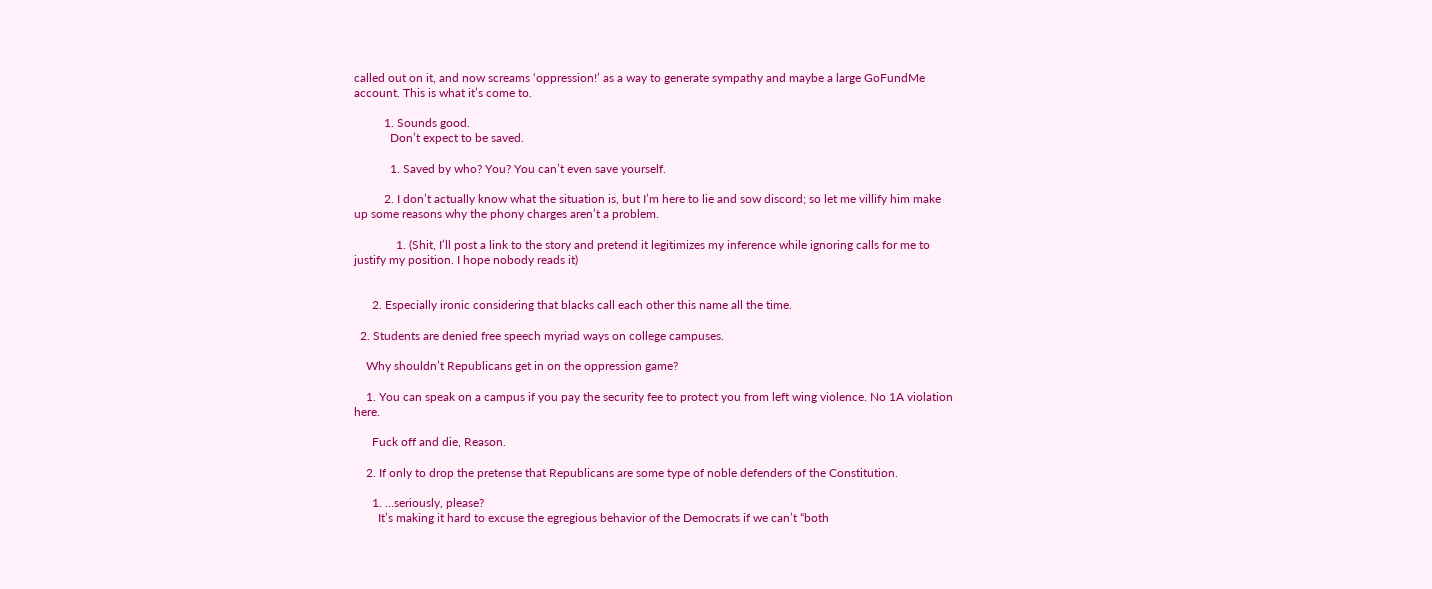called out on it, and now screams ‘oppression!’ as a way to generate sympathy and maybe a large GoFundMe account. This is what it’s come to.

          1. Sounds good.
            Don’t expect to be saved.

            1. Saved by who? You? You can’t even save yourself.

          2. I don’t actually know what the situation is, but I’m here to lie and sow discord; so let me villify him make up some reasons why the phony charges aren’t a problem.

              1. (Shit, I’ll post a link to the story and pretend it legitimizes my inference while ignoring calls for me to justify my position. I hope nobody reads it)


      2. Especially ironic considering that blacks call each other this name all the time.

  2. Students are denied free speech myriad ways on college campuses.

    Why shouldn’t Republicans get in on the oppression game?

    1. You can speak on a campus if you pay the security fee to protect you from left wing violence. No 1A violation here.

      Fuck off and die, Reason.

    2. If only to drop the pretense that Republicans are some type of noble defenders of the Constitution.

      1. …seriously, please?
        It’s making it hard to excuse the egregious behavior of the Democrats if we can’t “both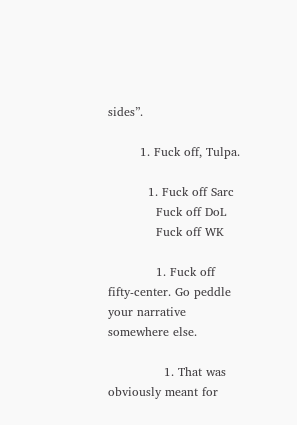sides”.

        1. Fuck off, Tulpa.

          1. Fuck off Sarc
            Fuck off DoL
            Fuck off WK

            1. Fuck off fifty-center. Go peddle your narrative somewhere else.

              1. That was obviously meant for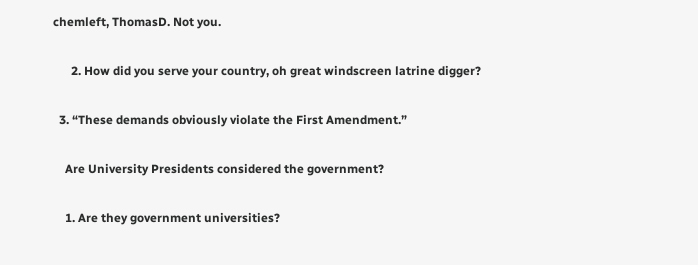chemleft, ThomasD. Not you.

      2. How did you serve your country, oh great windscreen latrine digger?

  3. “These demands obviously violate the First Amendment.”

    Are University Presidents considered the government?

    1. Are they government universities?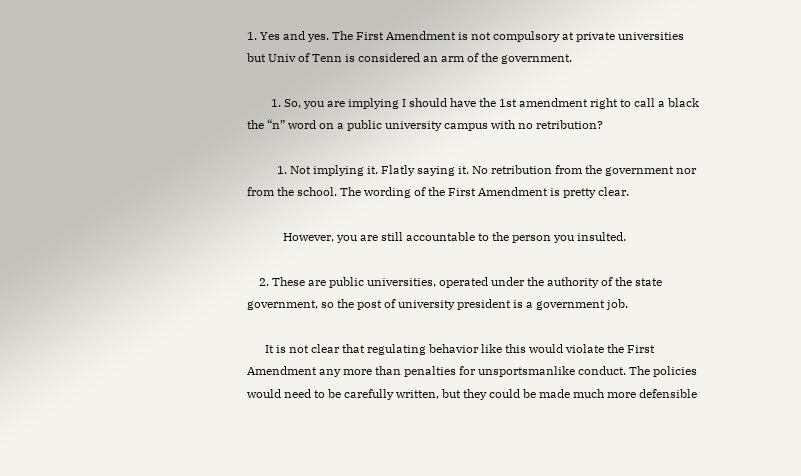1. Yes and yes. The First Amendment is not compulsory at private universities but Univ of Tenn is considered an arm of the government.

        1. So, you are implying I should have the 1st amendment right to call a black the “n” word on a public university campus with no retribution?

          1. Not implying it. Flatly saying it. No retribution from the government nor from the school. The wording of the First Amendment is pretty clear.

            However, you are still accountable to the person you insulted.

    2. These are public universities, operated under the authority of the state government, so the post of university president is a government job.

      It is not clear that regulating behavior like this would violate the First Amendment any more than penalties for unsportsmanlike conduct. The policies would need to be carefully written, but they could be made much more defensible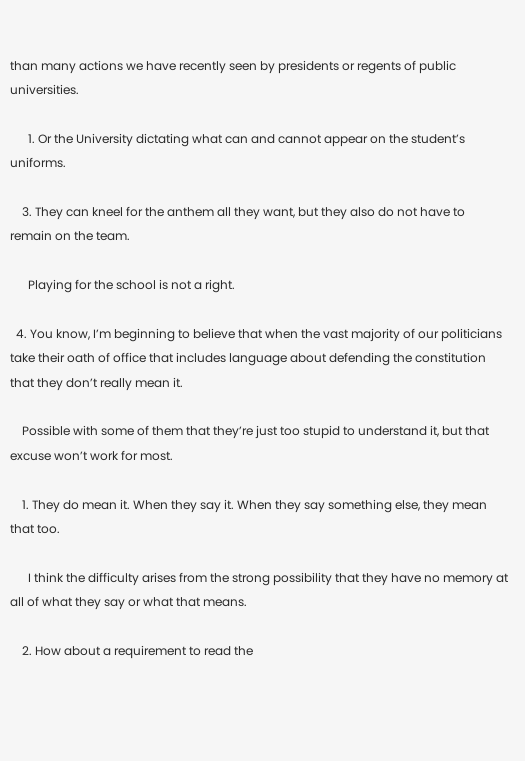than many actions we have recently seen by presidents or regents of public universities.

      1. Or the University dictating what can and cannot appear on the student’s uniforms.

    3. They can kneel for the anthem all they want, but they also do not have to remain on the team.

      Playing for the school is not a right.

  4. You know, I’m beginning to believe that when the vast majority of our politicians take their oath of office that includes language about defending the constitution that they don’t really mean it.

    Possible with some of them that they’re just too stupid to understand it, but that excuse won’t work for most.

    1. They do mean it. When they say it. When they say something else, they mean that too.

      I think the difficulty arises from the strong possibility that they have no memory at all of what they say or what that means.

    2. How about a requirement to read the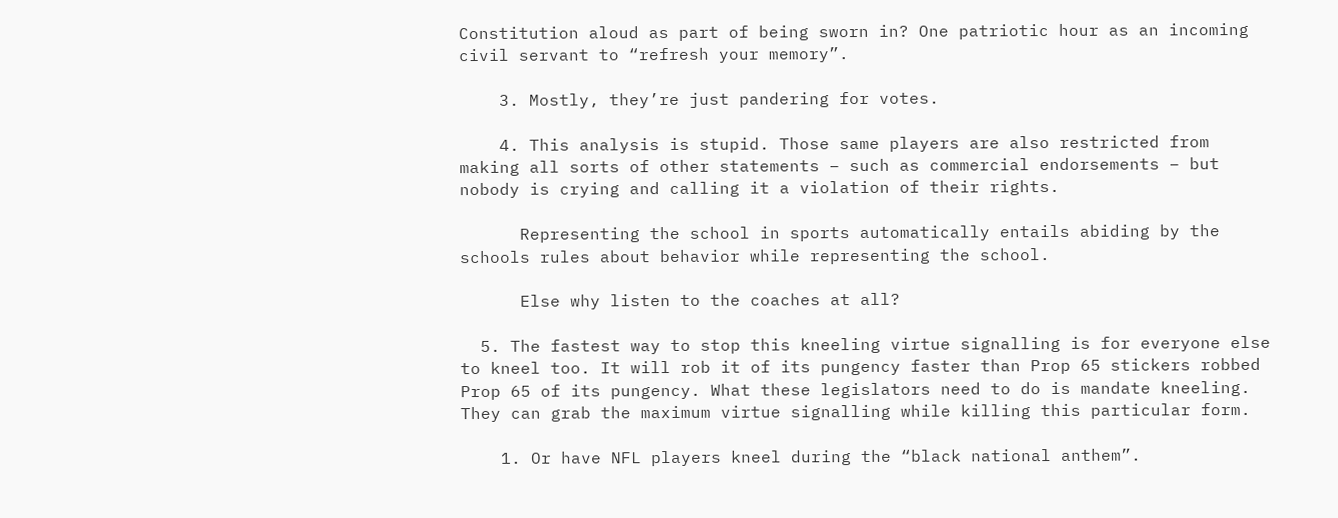Constitution aloud as part of being sworn in? One patriotic hour as an incoming civil servant to “refresh your memory”.

    3. Mostly, they’re just pandering for votes.

    4. This analysis is stupid. Those same players are also restricted from making all sorts of other statements – such as commercial endorsements – but nobody is crying and calling it a violation of their rights.

      Representing the school in sports automatically entails abiding by the schools rules about behavior while representing the school.

      Else why listen to the coaches at all?

  5. The fastest way to stop this kneeling virtue signalling is for everyone else to kneel too. It will rob it of its pungency faster than Prop 65 stickers robbed Prop 65 of its pungency. What these legislators need to do is mandate kneeling. They can grab the maximum virtue signalling while killing this particular form.

    1. Or have NFL players kneel during the “black national anthem”.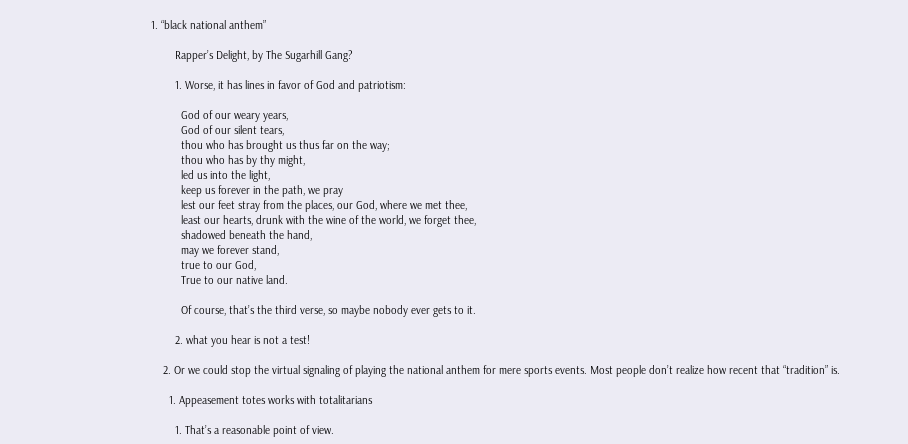1. “black national anthem”

        Rapper’s Delight, by The Sugarhill Gang?

        1. Worse, it has lines in favor of God and patriotism:

          God of our weary years,
          God of our silent tears,
          thou who has brought us thus far on the way;
          thou who has by thy might,
          led us into the light,
          keep us forever in the path, we pray
          lest our feet stray from the places, our God, where we met thee,
          least our hearts, drunk with the wine of the world, we forget thee,
          shadowed beneath the hand,
          may we forever stand,
          true to our God,
          True to our native land.

          Of course, that’s the third verse, so maybe nobody ever gets to it.

        2. what you hear is not a test!

    2. Or we could stop the virtual signaling of playing the national anthem for mere sports events. Most people don’t realize how recent that “tradition” is.

      1. Appeasement totes works with totalitarians

        1. That’s a reasonable point of view.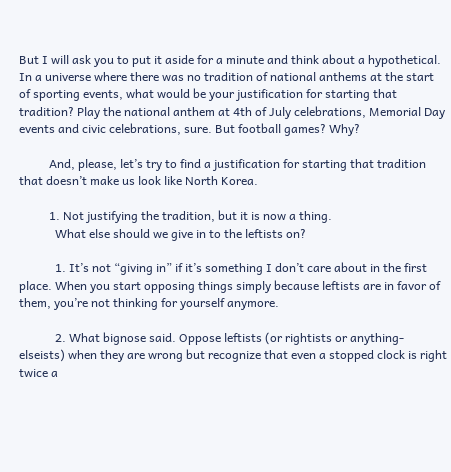But I will ask you to put it aside for a minute and think about a hypothetical. In a universe where there was no tradition of national anthems at the start of sporting events, what would be your justification for starting that tradition? Play the national anthem at 4th of July celebrations, Memorial Day events and civic celebrations, sure. But football games? Why?

          And, please, let’s try to find a justification for starting that tradition that doesn’t make us look like North Korea.

          1. Not justifying the tradition, but it is now a thing.
            What else should we give in to the leftists on?

            1. It’s not “giving in” if it’s something I don’t care about in the first place. When you start opposing things simply because leftists are in favor of them, you’re not thinking for yourself anymore.

            2. What bignose said. Oppose leftists (or rightists or anything-elseists) when they are wrong but recognize that even a stopped clock is right twice a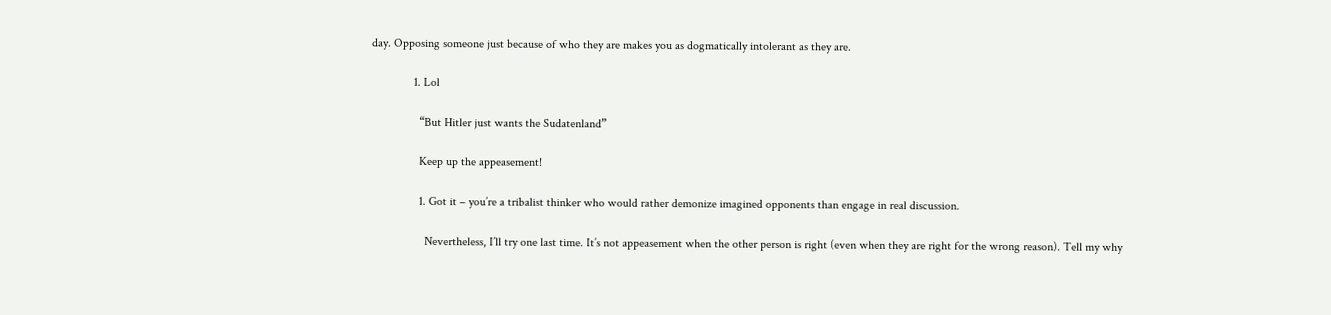day. Opposing someone just because of who they are makes you as dogmatically intolerant as they are.

              1. Lol

                “But Hitler just wants the Sudatenland”

                Keep up the appeasement!

                1. Got it – you’re a tribalist thinker who would rather demonize imagined opponents than engage in real discussion.

                  Nevertheless, I’ll try one last time. It’s not appeasement when the other person is right (even when they are right for the wrong reason). Tell my why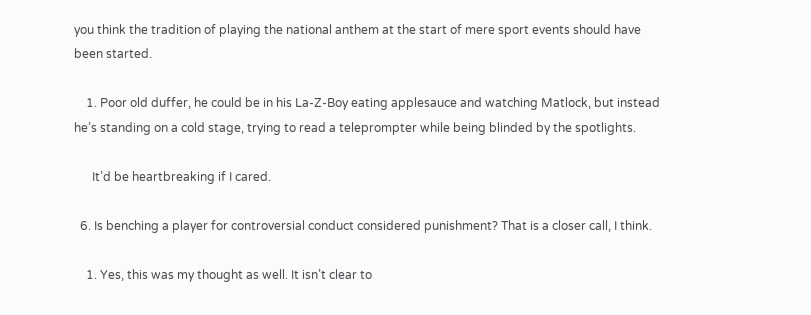you think the tradition of playing the national anthem at the start of mere sport events should have been started.

    1. Poor old duffer, he could be in his La-Z-Boy eating applesauce and watching Matlock, but instead he’s standing on a cold stage, trying to read a teleprompter while being blinded by the spotlights.

      It’d be heartbreaking if I cared.

  6. Is benching a player for controversial conduct considered punishment? That is a closer call, I think.

    1. Yes, this was my thought as well. It isn’t clear to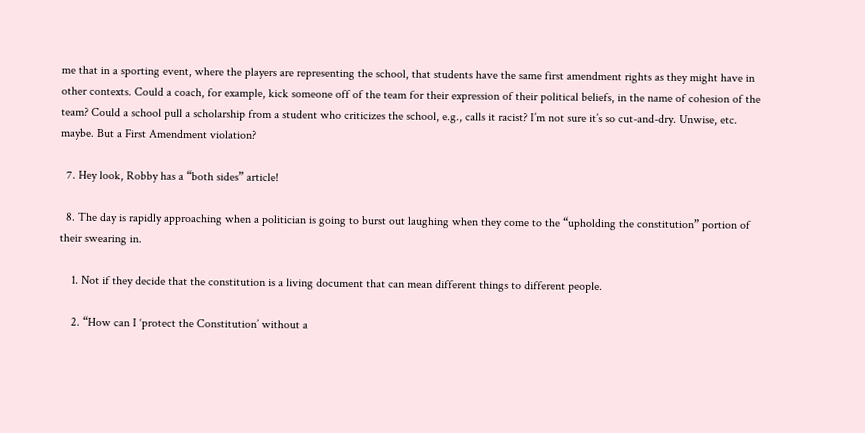me that in a sporting event, where the players are representing the school, that students have the same first amendment rights as they might have in other contexts. Could a coach, for example, kick someone off of the team for their expression of their political beliefs, in the name of cohesion of the team? Could a school pull a scholarship from a student who criticizes the school, e.g., calls it racist? I’m not sure it’s so cut-and-dry. Unwise, etc. maybe. But a First Amendment violation?

  7. Hey look, Robby has a “both sides” article!

  8. The day is rapidly approaching when a politician is going to burst out laughing when they come to the “upholding the constitution” portion of their swearing in.

    1. Not if they decide that the constitution is a living document that can mean different things to different people.

    2. “How can I ‘protect the Constitution’ without a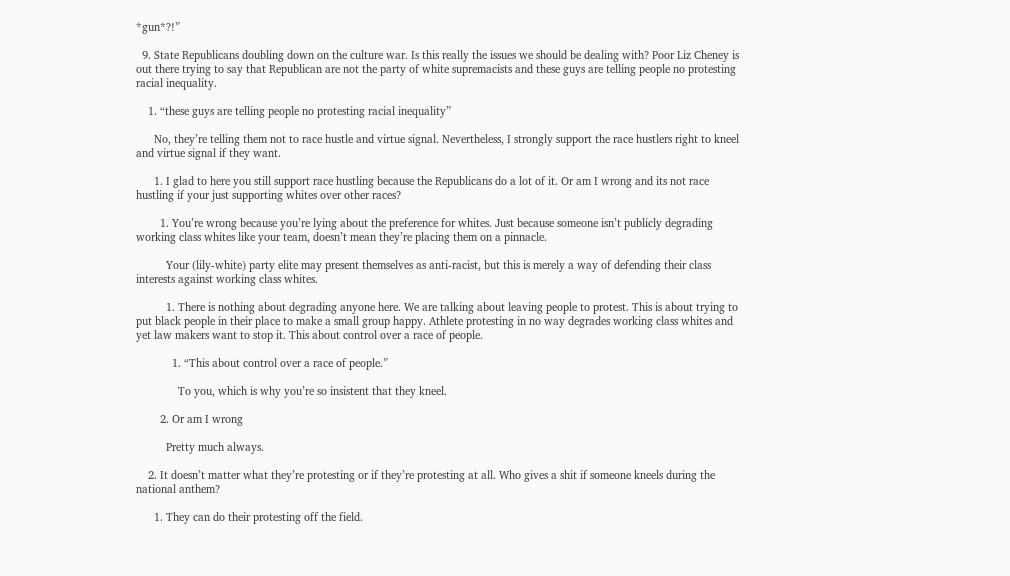*gun*?!”

  9. State Republicans doubling down on the culture war. Is this really the issues we should be dealing with? Poor Liz Cheney is out there trying to say that Republican are not the party of white supremacists and these guys are telling people no protesting racial inequality.

    1. “these guys are telling people no protesting racial inequality”

      No, they’re telling them not to race hustle and virtue signal. Nevertheless, I strongly support the race hustlers right to kneel and virtue signal if they want.

      1. I glad to here you still support race hustling because the Republicans do a lot of it. Or am I wrong and its not race hustling if your just supporting whites over other races?

        1. You’re wrong because you’re lying about the preference for whites. Just because someone isn’t publicly degrading working class whites like your team, doesn’t mean they’re placing them on a pinnacle.

          Your (lily-white) party elite may present themselves as anti-racist, but this is merely a way of defending their class interests against working class whites.

          1. There is nothing about degrading anyone here. We are talking about leaving people to protest. This is about trying to put black people in their place to make a small group happy. Athlete protesting in no way degrades working class whites and yet law makers want to stop it. This about control over a race of people.

            1. “This about control over a race of people.”

              To you, which is why you’re so insistent that they kneel.

        2. Or am I wrong

          Pretty much always.

    2. It doesn’t matter what they’re protesting or if they’re protesting at all. Who gives a shit if someone kneels during the national anthem?

      1. They can do their protesting off the field.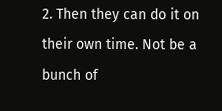2. Then they can do it on their own time. Not be a bunch of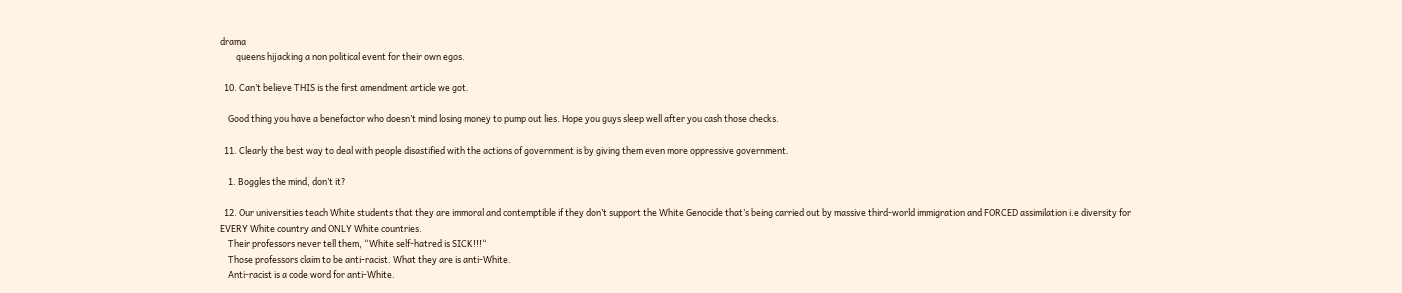drama
        queens hijacking a non political event for their own egos.

  10. Can’t believe THIS is the first amendment article we got.

    Good thing you have a benefactor who doesn’t mind losing money to pump out lies. Hope you guys sleep well after you cash those checks.

  11. Clearly the best way to deal with people disastified with the actions of government is by giving them even more oppressive government.

    1. Boggles the mind, don’t it?

  12. Our universities teach White students that they are immoral and contemptible if they don’t support the White Genocide that’s being carried out by massive third-world immigration and FORCED assimilation i.e diversity for EVERY White country and ONLY White countries.
    Their professors never tell them, “White self-hatred is SICK!!!“
    Those professors claim to be anti-racist. What they are is anti-White.
    Anti-racist is a code word for anti-White.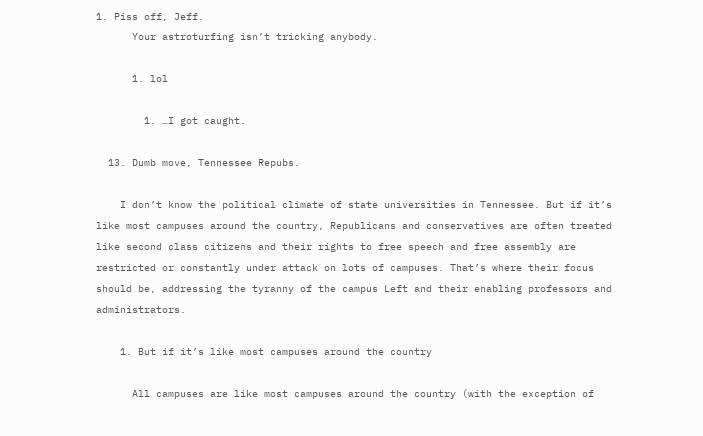1. Piss off, Jeff.
      Your astroturfing isn’t tricking anybody.

      1. lol

        1. …I got caught.

  13. Dumb move, Tennessee Repubs.

    I don’t know the political climate of state universities in Tennessee. But if it’s like most campuses around the country, Republicans and conservatives are often treated like second class citizens and their rights to free speech and free assembly are restricted or constantly under attack on lots of campuses. That’s where their focus should be, addressing the tyranny of the campus Left and their enabling professors and administrators.

    1. But if it’s like most campuses around the country

      All campuses are like most campuses around the country (with the exception of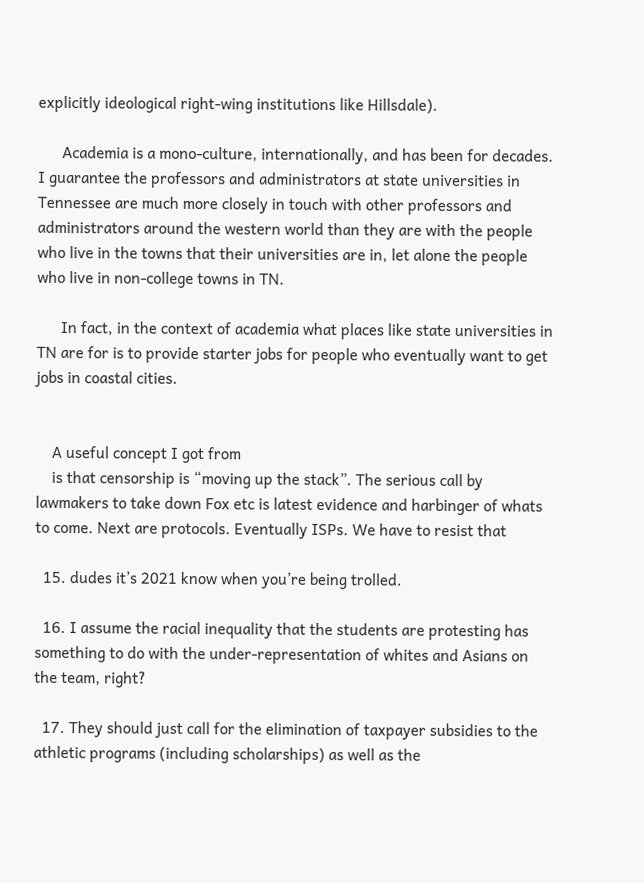explicitly ideological right-wing institutions like Hillsdale).

      Academia is a mono-culture, internationally, and has been for decades. I guarantee the professors and administrators at state universities in Tennessee are much more closely in touch with other professors and administrators around the western world than they are with the people who live in the towns that their universities are in, let alone the people who live in non-college towns in TN.

      In fact, in the context of academia what places like state universities in TN are for is to provide starter jobs for people who eventually want to get jobs in coastal cities.


    A useful concept I got from
    is that censorship is “moving up the stack”. The serious call by lawmakers to take down Fox etc is latest evidence and harbinger of whats to come. Next are protocols. Eventually ISPs. We have to resist that

  15. dudes it’s 2021 know when you’re being trolled.

  16. I assume the racial inequality that the students are protesting has something to do with the under-representation of whites and Asians on the team, right?

  17. They should just call for the elimination of taxpayer subsidies to the athletic programs (including scholarships) as well as the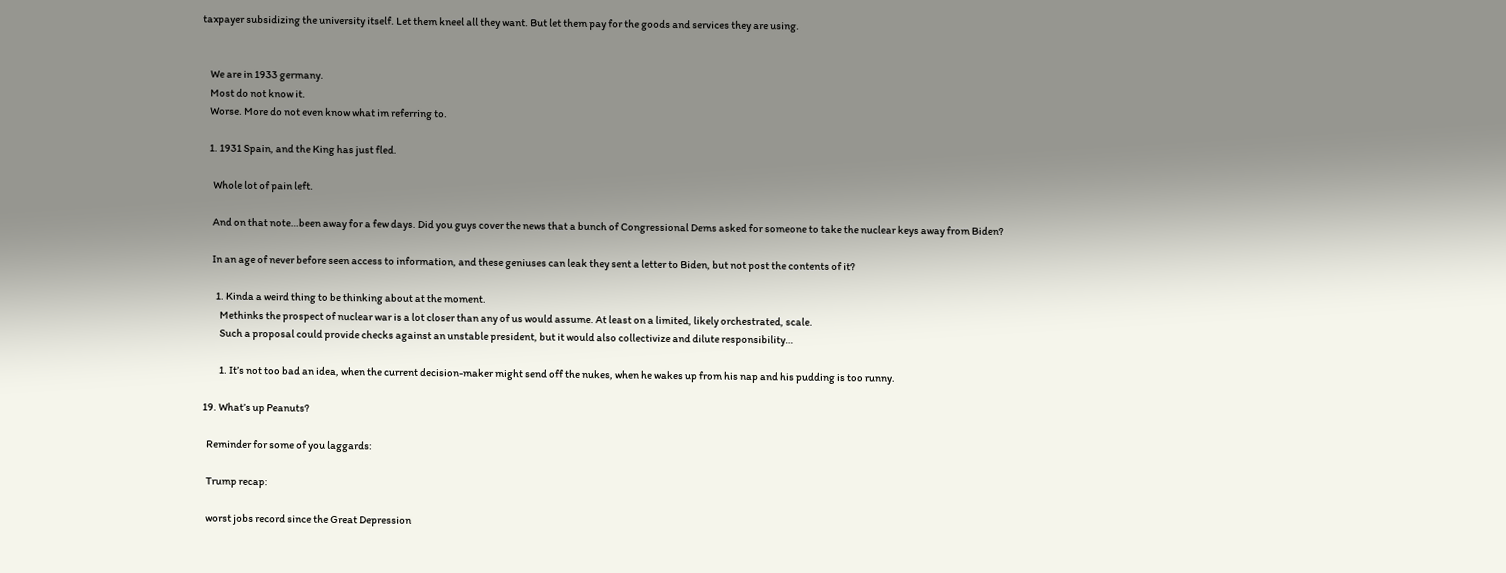taxpayer subsidizing the university itself. Let them kneel all they want. But let them pay for the goods and services they are using.


    We are in 1933 germany.
    Most do not know it.
    Worse. More do not even know what im referring to.

    1. 1931 Spain, and the King has just fled.

      Whole lot of pain left.

      And on that note…been away for a few days. Did you guys cover the news that a bunch of Congressional Dems asked for someone to take the nuclear keys away from Biden?

      In an age of never before seen access to information, and these geniuses can leak they sent a letter to Biden, but not post the contents of it?

        1. Kinda a weird thing to be thinking about at the moment.
          Methinks the prospect of nuclear war is a lot closer than any of us would assume. At least on a limited, likely orchestrated, scale.
          Such a proposal could provide checks against an unstable president, but it would also collectivize and dilute responsibility…

          1. It’s not too bad an idea, when the current decision-maker might send off the nukes, when he wakes up from his nap and his pudding is too runny.

  19. What’s up Peanuts?

    Reminder for some of you laggards:

    Trump recap:

    worst jobs record since the Great Depression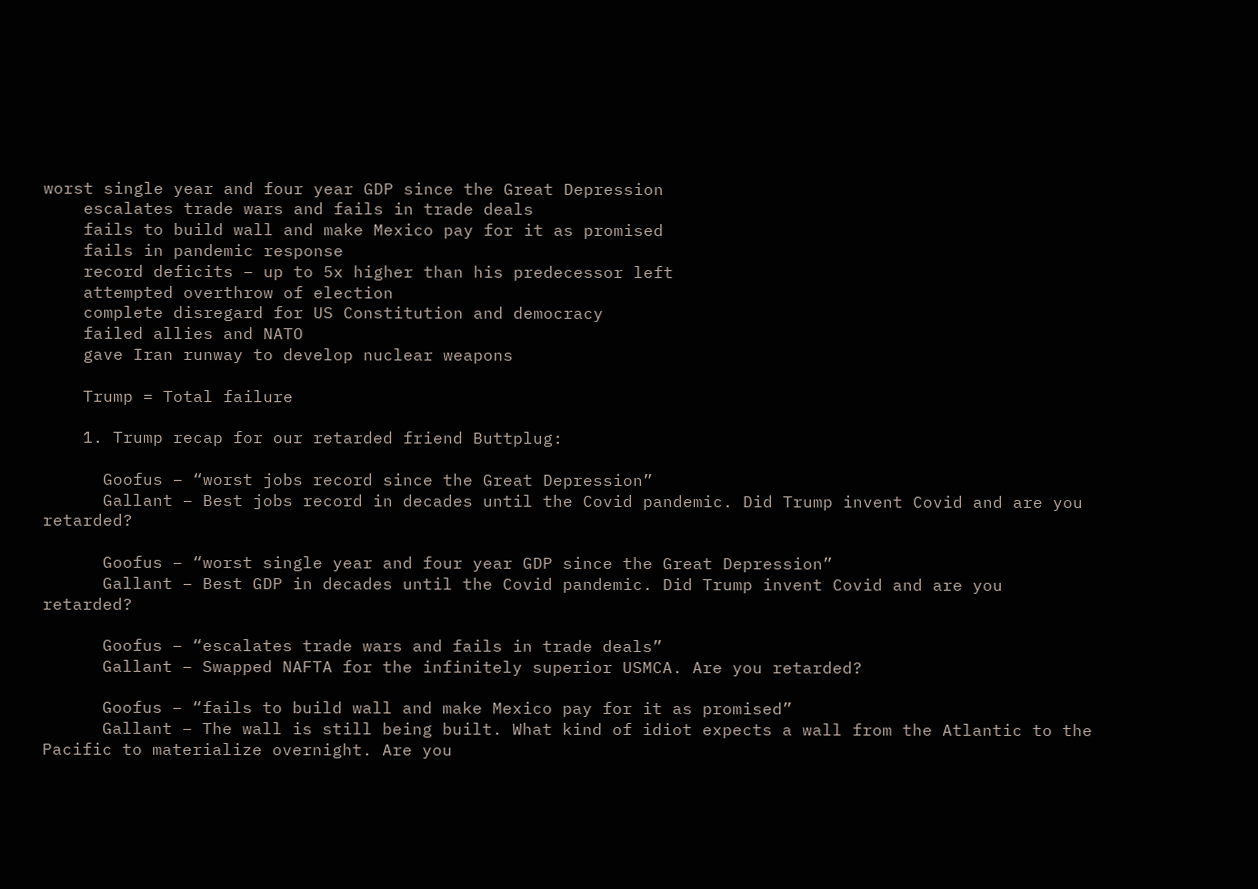worst single year and four year GDP since the Great Depression
    escalates trade wars and fails in trade deals
    fails to build wall and make Mexico pay for it as promised
    fails in pandemic response
    record deficits – up to 5x higher than his predecessor left
    attempted overthrow of election
    complete disregard for US Constitution and democracy
    failed allies and NATO
    gave Iran runway to develop nuclear weapons

    Trump = Total failure

    1. Trump recap for our retarded friend Buttplug:

      Goofus – “worst jobs record since the Great Depression”
      Gallant – Best jobs record in decades until the Covid pandemic. Did Trump invent Covid and are you retarded?

      Goofus – “worst single year and four year GDP since the Great Depression”
      Gallant – Best GDP in decades until the Covid pandemic. Did Trump invent Covid and are you retarded?

      Goofus – “escalates trade wars and fails in trade deals”
      Gallant – Swapped NAFTA for the infinitely superior USMCA. Are you retarded?

      Goofus – “fails to build wall and make Mexico pay for it as promised”
      Gallant – The wall is still being built. What kind of idiot expects a wall from the Atlantic to the Pacific to materialize overnight. Are you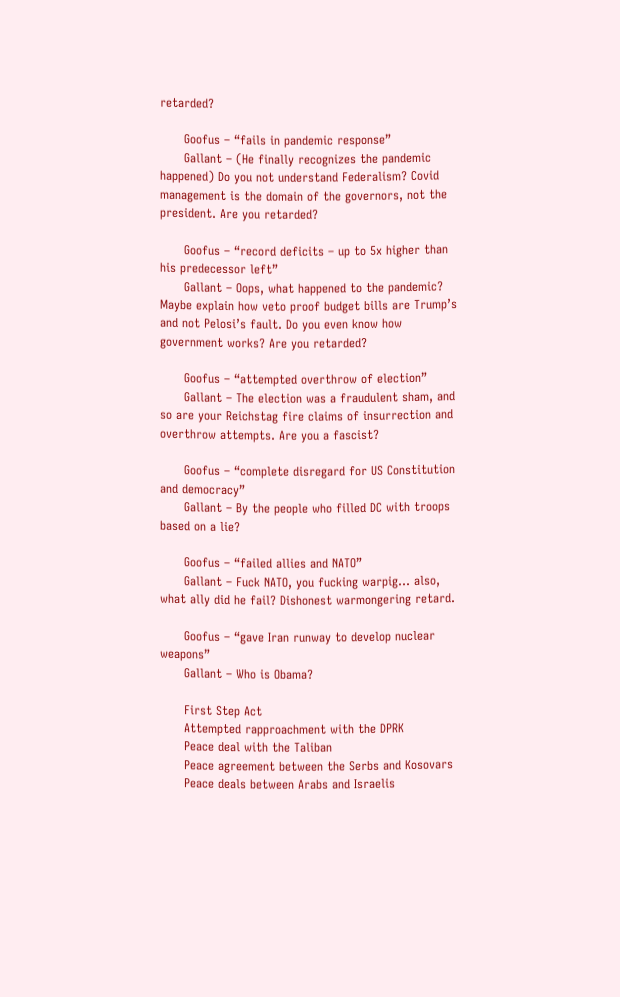retarded?

      Goofus – “fails in pandemic response”
      Gallant – (He finally recognizes the pandemic happened) Do you not understand Federalism? Covid management is the domain of the governors, not the president. Are you retarded?

      Goofus – “record deficits – up to 5x higher than his predecessor left”
      Gallant – Oops, what happened to the pandemic? Maybe explain how veto proof budget bills are Trump’s and not Pelosi’s fault. Do you even know how government works? Are you retarded?

      Goofus – “attempted overthrow of election”
      Gallant – The election was a fraudulent sham, and so are your Reichstag fire claims of insurrection and overthrow attempts. Are you a fascist?

      Goofus – “complete disregard for US Constitution and democracy”
      Gallant – By the people who filled DC with troops based on a lie?

      Goofus – “failed allies and NATO”
      Gallant – Fuck NATO, you fucking warpig… also, what ally did he fail? Dishonest warmongering retard.

      Goofus – “gave Iran runway to develop nuclear weapons”
      Gallant – Who is Obama?

      First Step Act
      Attempted rapproachment with the DPRK
      Peace deal with the Taliban
      Peace agreement between the Serbs and Kosovars
      Peace deals between Arabs and Israelis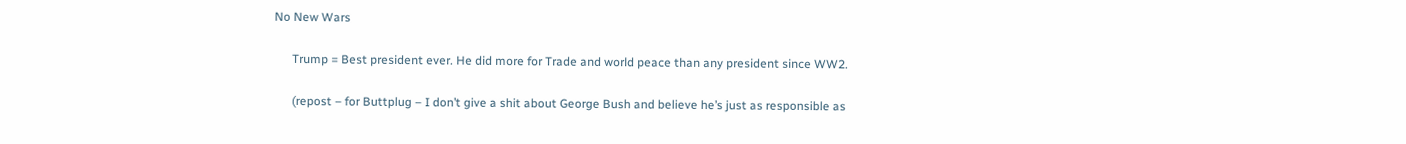No New Wars

      Trump = Best president ever. He did more for Trade and world peace than any president since WW2.

      (repost – for Buttplug – I don’t give a shit about George Bush and believe he’s just as responsible as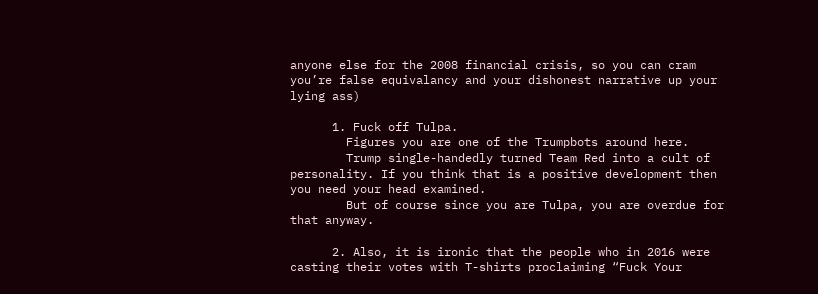anyone else for the 2008 financial crisis, so you can cram you’re false equivalancy and your dishonest narrative up your lying ass)

      1. Fuck off Tulpa.
        Figures you are one of the Trumpbots around here.
        Trump single-handedly turned Team Red into a cult of personality. If you think that is a positive development then you need your head examined.
        But of course since you are Tulpa, you are overdue for that anyway.

      2. Also, it is ironic that the people who in 2016 were casting their votes with T-shirts proclaiming “Fuck Your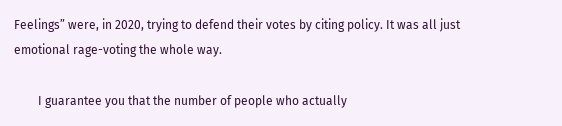Feelings” were, in 2020, trying to defend their votes by citing policy. It was all just emotional rage-voting the whole way.

        I guarantee you that the number of people who actually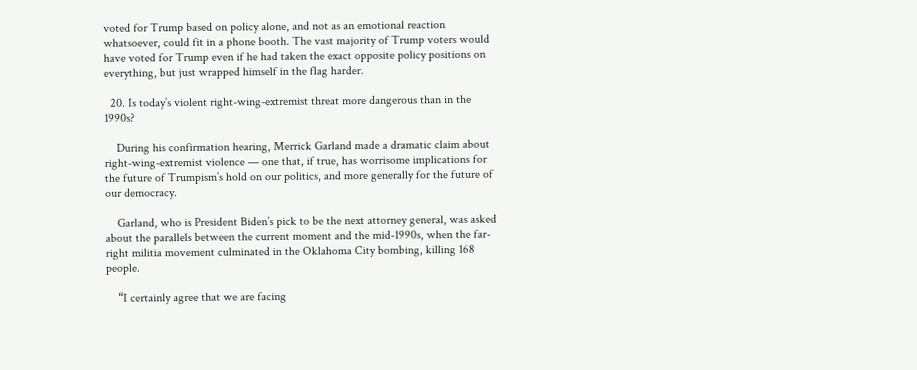voted for Trump based on policy alone, and not as an emotional reaction whatsoever, could fit in a phone booth. The vast majority of Trump voters would have voted for Trump even if he had taken the exact opposite policy positions on everything, but just wrapped himself in the flag harder.

  20. Is today’s violent right-wing-extremist threat more dangerous than in the 1990s?

    During his confirmation hearing, Merrick Garland made a dramatic claim about right-wing-extremist violence — one that, if true, has worrisome implications for the future of Trumpism’s hold on our politics, and more generally for the future of our democracy.

    Garland, who is President Biden’s pick to be the next attorney general, was asked about the parallels between the current moment and the mid-1990s, when the far-right militia movement culminated in the Oklahoma City bombing, killing 168 people.

    “I certainly agree that we are facing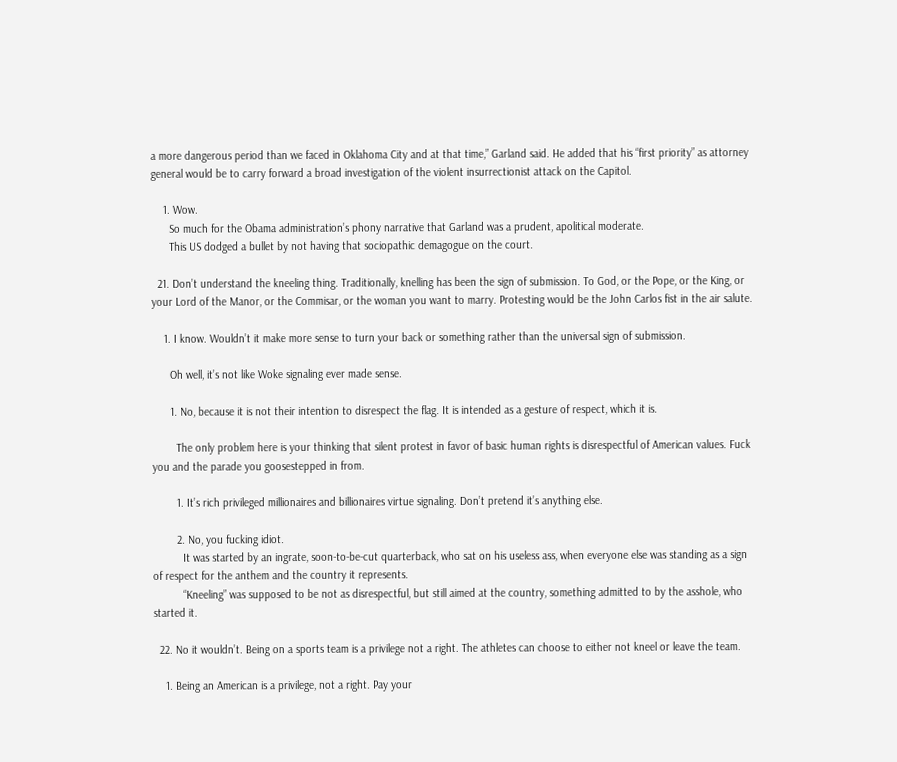a more dangerous period than we faced in Oklahoma City and at that time,” Garland said. He added that his “first priority” as attorney general would be to carry forward a broad investigation of the violent insurrectionist attack on the Capitol.

    1. Wow.
      So much for the Obama administration’s phony narrative that Garland was a prudent, apolitical moderate.
      This US dodged a bullet by not having that sociopathic demagogue on the court.

  21. Don’t understand the kneeling thing. Traditionally, knelling has been the sign of submission. To God, or the Pope, or the King, or your Lord of the Manor, or the Commisar, or the woman you want to marry. Protesting would be the John Carlos fist in the air salute.

    1. I know. Wouldn’t it make more sense to turn your back or something rather than the universal sign of submission.

      Oh well, it’s not like Woke signaling ever made sense.

      1. No, because it is not their intention to disrespect the flag. It is intended as a gesture of respect, which it is.

        The only problem here is your thinking that silent protest in favor of basic human rights is disrespectful of American values. Fuck you and the parade you goosestepped in from.

        1. It’s rich privileged millionaires and billionaires virtue signaling. Don’t pretend it’s anything else.

        2. No, you fucking idiot.
          It was started by an ingrate, soon-to-be-cut quarterback, who sat on his useless ass, when everyone else was standing as a sign of respect for the anthem and the country it represents.
          “Kneeling” was supposed to be not as disrespectful, but still aimed at the country, something admitted to by the asshole, who started it.

  22. No it wouldn’t. Being on a sports team is a privilege not a right. The athletes can choose to either not kneel or leave the team.

    1. Being an American is a privilege, not a right. Pay your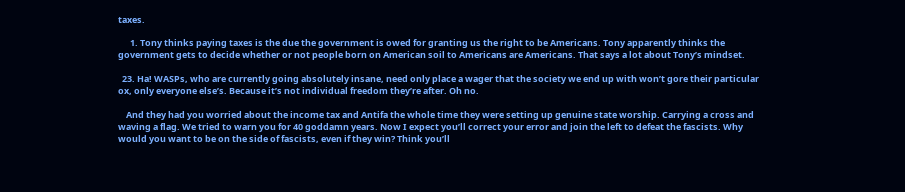taxes.

      1. Tony thinks paying taxes is the due the government is owed for granting us the right to be Americans. Tony apparently thinks the government gets to decide whether or not people born on American soil to Americans are Americans. That says a lot about Tony’s mindset.

  23. Ha! WASPs, who are currently going absolutely insane, need only place a wager that the society we end up with won’t gore their particular ox, only everyone else’s. Because it’s not individual freedom they’re after. Oh no.

    And they had you worried about the income tax and Antifa the whole time they were setting up genuine state worship. Carrying a cross and waving a flag. We tried to warn you for 40 goddamn years. Now I expect you’ll correct your error and join the left to defeat the fascists. Why would you want to be on the side of fascists, even if they win? Think you’ll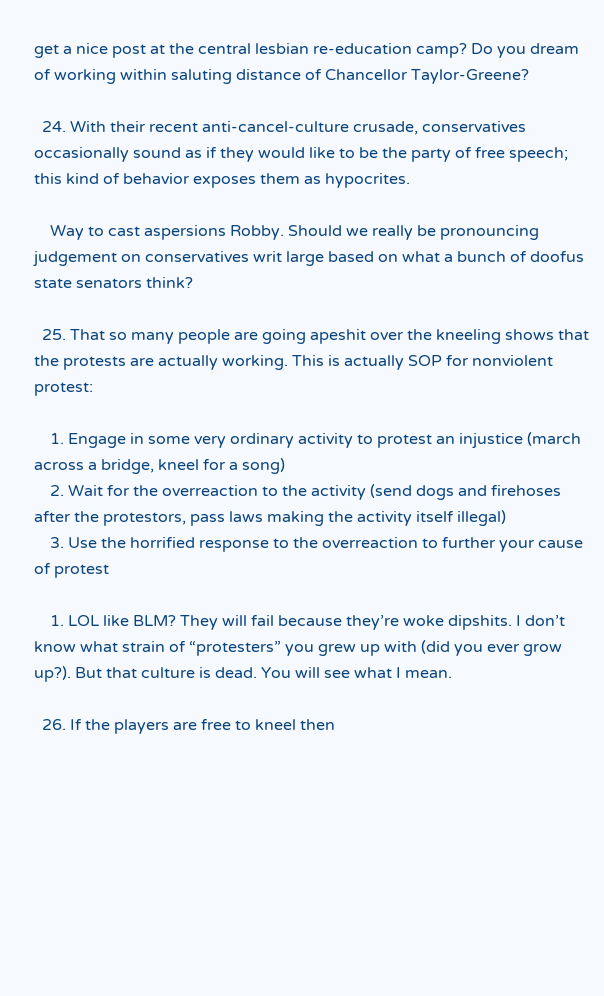get a nice post at the central lesbian re-education camp? Do you dream of working within saluting distance of Chancellor Taylor-Greene?

  24. With their recent anti-cancel-culture crusade, conservatives occasionally sound as if they would like to be the party of free speech; this kind of behavior exposes them as hypocrites.

    Way to cast aspersions Robby. Should we really be pronouncing judgement on conservatives writ large based on what a bunch of doofus state senators think?

  25. That so many people are going apeshit over the kneeling shows that the protests are actually working. This is actually SOP for nonviolent protest:

    1. Engage in some very ordinary activity to protest an injustice (march across a bridge, kneel for a song)
    2. Wait for the overreaction to the activity (send dogs and firehoses after the protestors, pass laws making the activity itself illegal)
    3. Use the horrified response to the overreaction to further your cause of protest

    1. LOL like BLM? They will fail because they’re woke dipshits. I don’t know what strain of “protesters” you grew up with (did you ever grow up?). But that culture is dead. You will see what I mean.

  26. If the players are free to kneel then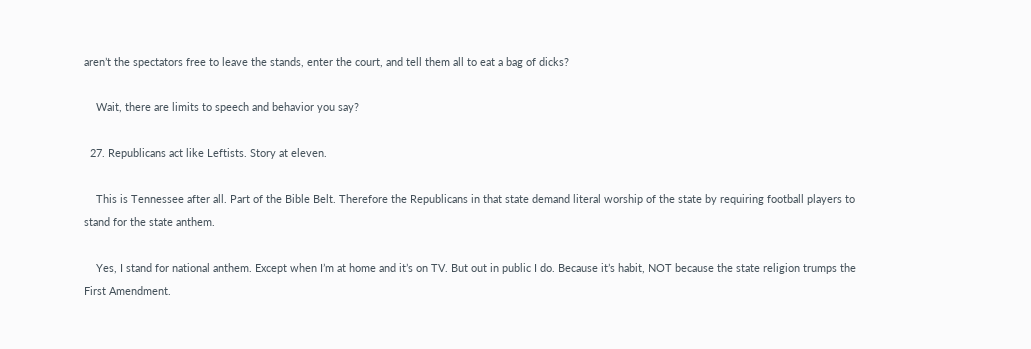aren’t the spectators free to leave the stands, enter the court, and tell them all to eat a bag of dicks?

    Wait, there are limits to speech and behavior you say?

  27. Republicans act like Leftists. Story at eleven.

    This is Tennessee after all. Part of the Bible Belt. Therefore the Republicans in that state demand literal worship of the state by requiring football players to stand for the state anthem.

    Yes, I stand for national anthem. Except when I’m at home and it’s on TV. But out in public I do. Because it’s habit, NOT because the state religion trumps the First Amendment.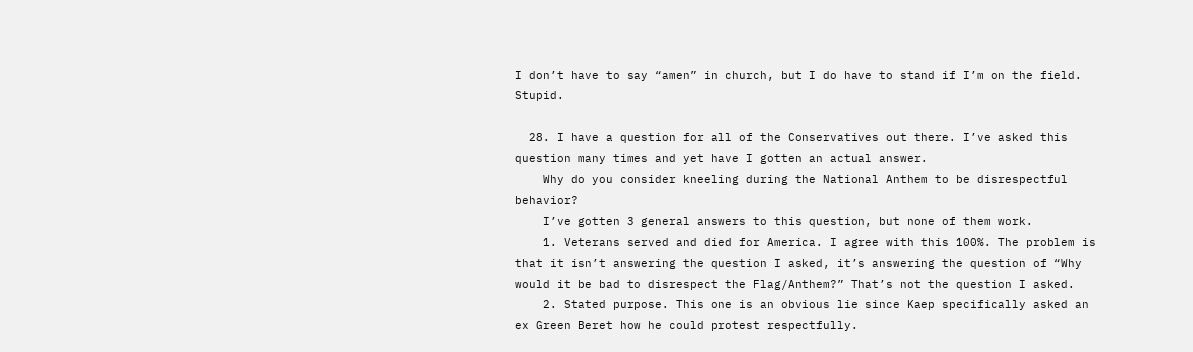I don’t have to say “amen” in church, but I do have to stand if I’m on the field. Stupid.

  28. I have a question for all of the Conservatives out there. I’ve asked this question many times and yet have I gotten an actual answer.
    Why do you consider kneeling during the National Anthem to be disrespectful behavior?
    I’ve gotten 3 general answers to this question, but none of them work.
    1. Veterans served and died for America. I agree with this 100%. The problem is that it isn’t answering the question I asked, it’s answering the question of “Why would it be bad to disrespect the Flag/Anthem?” That’s not the question I asked.
    2. Stated purpose. This one is an obvious lie since Kaep specifically asked an ex Green Beret how he could protest respectfully.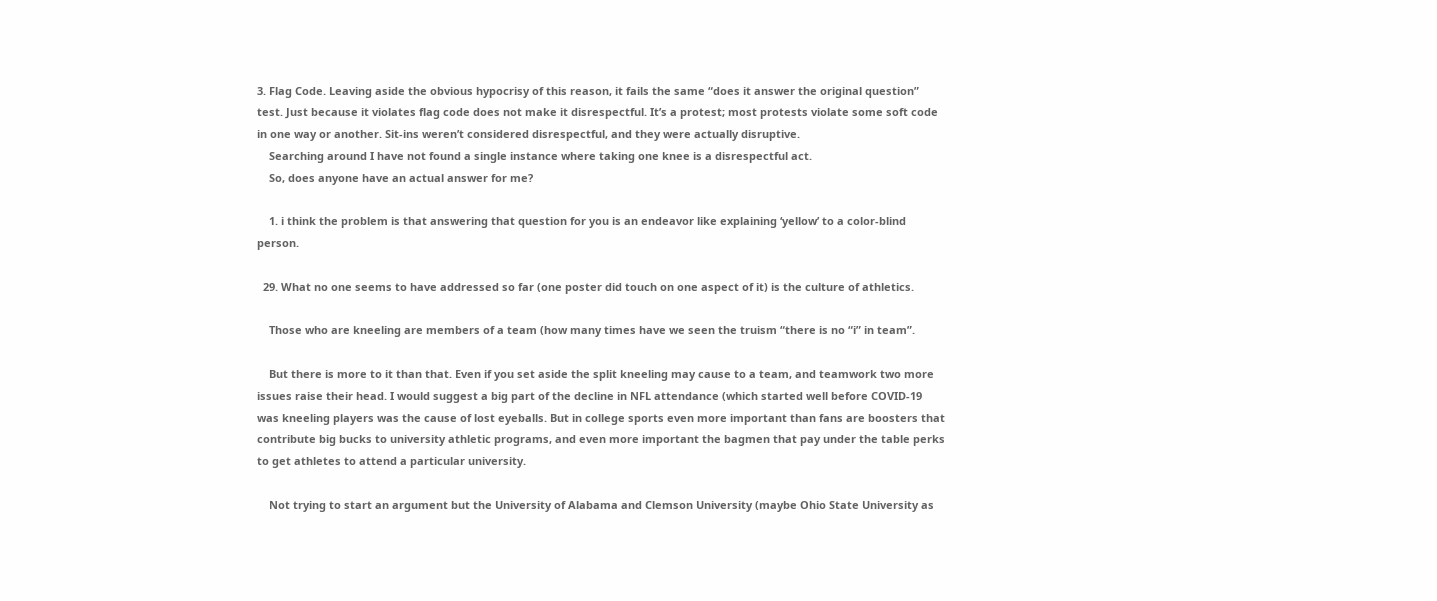3. Flag Code. Leaving aside the obvious hypocrisy of this reason, it fails the same “does it answer the original question” test. Just because it violates flag code does not make it disrespectful. It’s a protest; most protests violate some soft code in one way or another. Sit-ins weren’t considered disrespectful, and they were actually disruptive.
    Searching around I have not found a single instance where taking one knee is a disrespectful act.
    So, does anyone have an actual answer for me?

    1. i think the problem is that answering that question for you is an endeavor like explaining ‘yellow’ to a color-blind person.

  29. What no one seems to have addressed so far (one poster did touch on one aspect of it) is the culture of athletics.

    Those who are kneeling are members of a team (how many times have we seen the truism “there is no “i” in team”.

    But there is more to it than that. Even if you set aside the split kneeling may cause to a team, and teamwork two more issues raise their head. I would suggest a big part of the decline in NFL attendance (which started well before COVID-19 was kneeling players was the cause of lost eyeballs. But in college sports even more important than fans are boosters that contribute big bucks to university athletic programs, and even more important the bagmen that pay under the table perks to get athletes to attend a particular university.

    Not trying to start an argument but the University of Alabama and Clemson University (maybe Ohio State University as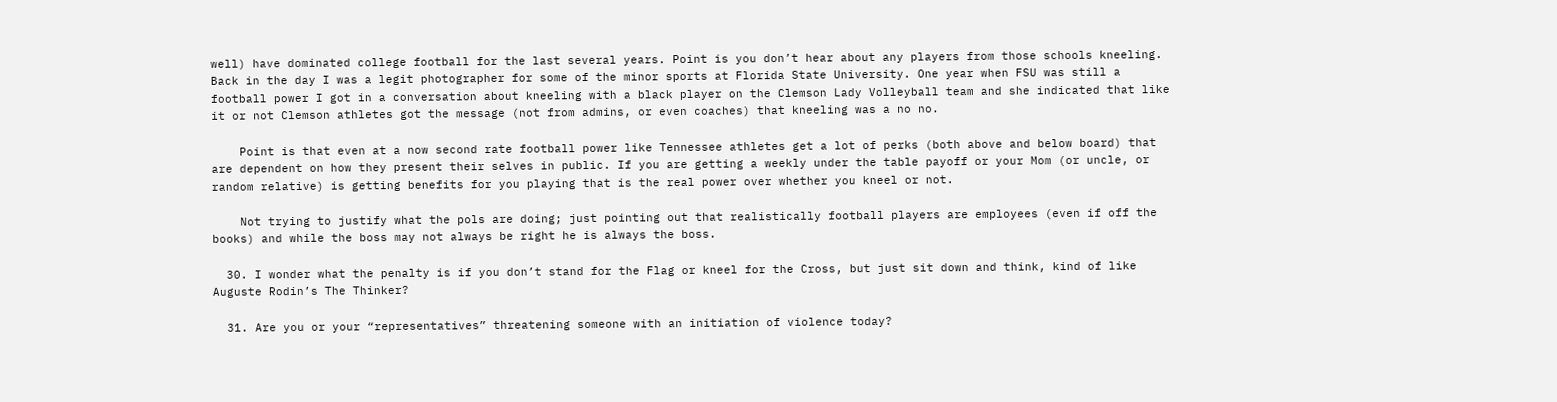well) have dominated college football for the last several years. Point is you don’t hear about any players from those schools kneeling. Back in the day I was a legit photographer for some of the minor sports at Florida State University. One year when FSU was still a football power I got in a conversation about kneeling with a black player on the Clemson Lady Volleyball team and she indicated that like it or not Clemson athletes got the message (not from admins, or even coaches) that kneeling was a no no.

    Point is that even at a now second rate football power like Tennessee athletes get a lot of perks (both above and below board) that are dependent on how they present their selves in public. If you are getting a weekly under the table payoff or your Mom (or uncle, or random relative) is getting benefits for you playing that is the real power over whether you kneel or not.

    Not trying to justify what the pols are doing; just pointing out that realistically football players are employees (even if off the books) and while the boss may not always be right he is always the boss.

  30. I wonder what the penalty is if you don’t stand for the Flag or kneel for the Cross, but just sit down and think, kind of like Auguste Rodin’s The Thinker?

  31. Are you or your “representatives” threatening someone with an initiation of violence today?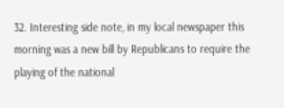32. Interesting side note, in my local newspaper this morning was a new bill by Republicans to require the playing of the national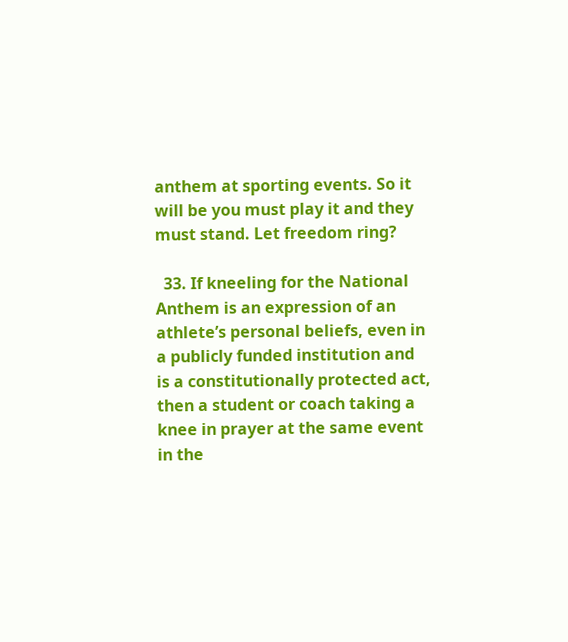anthem at sporting events. So it will be you must play it and they must stand. Let freedom ring?

  33. If kneeling for the National Anthem is an expression of an athlete’s personal beliefs, even in a publicly funded institution and is a constitutionally protected act, then a student or coach taking a knee in prayer at the same event in the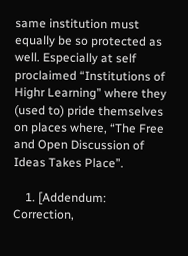same institution must equally be so protected as well. Especially at self proclaimed “Institutions of Highr Learning” where they (used to) pride themselves on places where, “The Free and Open Discussion of Ideas Takes Place”.

    1. [Addendum: Correction,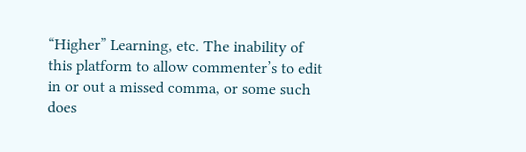“Higher” Learning, etc. The inability of this platform to allow commenter’s to edit in or out a missed comma, or some such does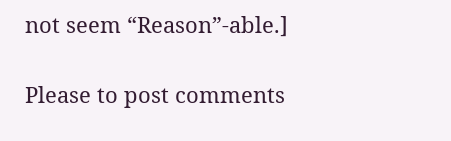not seem “Reason”-able.]

Please to post comments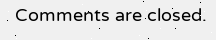Comments are closed.